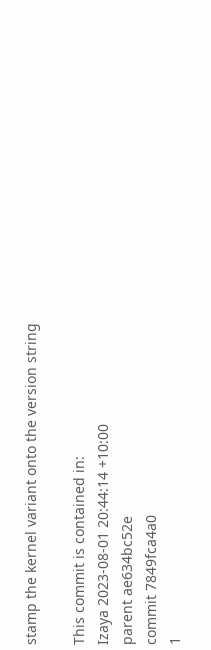stamp the kernel variant onto the version string

This commit is contained in:
Izaya 2023-08-01 20:44:14 +10:00
parent ae634bc52e
commit 7849fca4a0
1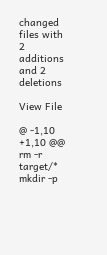changed files with 2 additions and 2 deletions

View File

@ -1,10 +1,10 @@
rm -r target/*
mkdir -p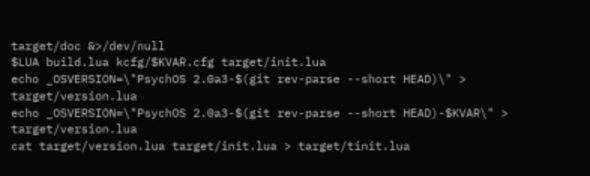target/doc &>/dev/null
$LUA build.lua kcfg/$KVAR.cfg target/init.lua
echo _OSVERSION=\"PsychOS 2.0a3-$(git rev-parse --short HEAD)\" > target/version.lua
echo _OSVERSION=\"PsychOS 2.0a3-$(git rev-parse --short HEAD)-$KVAR\" > target/version.lua
cat target/version.lua target/init.lua > target/tinit.lua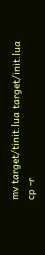mv target/tinit.lua target/init.lua
cp -r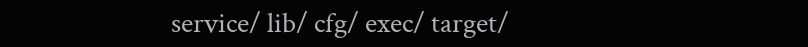service/ lib/ cfg/ exec/ target/